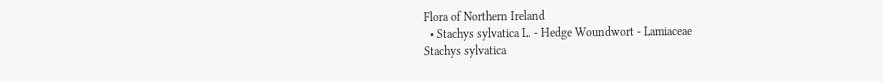Flora of Northern Ireland
  • Stachys sylvatica L. - Hedge Woundwort - Lamiaceae
Stachys sylvatica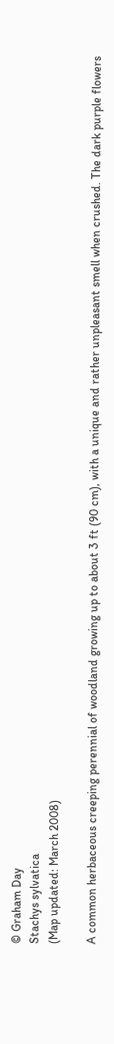© Graham Day
Stachys sylvatica
(Map updated: March 2008)

A common herbaceous creeping perennial of woodland growing up to about 3 ft (90 cm), with a unique and rather unpleasant smell when crushed. The dark purple flowers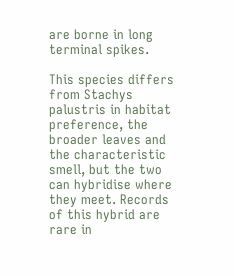are borne in long terminal spikes.

This species differs from Stachys palustris in habitat preference, the broader leaves and the characteristic smell, but the two can hybridise where they meet. Records of this hybrid are rare in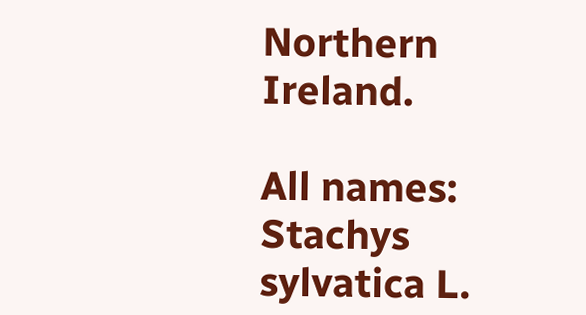Northern Ireland.

All names: Stachys sylvatica L.